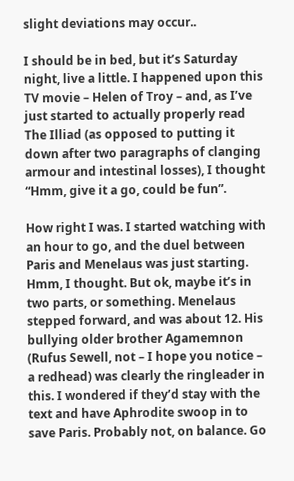slight deviations may occur..

I should be in bed, but it’s Saturday night, live a little. I happened upon this TV movie – Helen of Troy – and, as I’ve just started to actually properly read The Illiad (as opposed to putting it down after two paragraphs of clanging armour and intestinal losses), I thought “Hmm, give it a go, could be fun”.

How right I was. I started watching with an hour to go, and the duel between Paris and Menelaus was just starting. Hmm, I thought. But ok, maybe it’s in two parts, or something. Menelaus stepped forward, and was about 12. His bullying older brother Agamemnon (Rufus Sewell, not – I hope you notice – a redhead) was clearly the ringleader in this. I wondered if they’d stay with the text and have Aphrodite swoop in to save Paris. Probably not, on balance. Go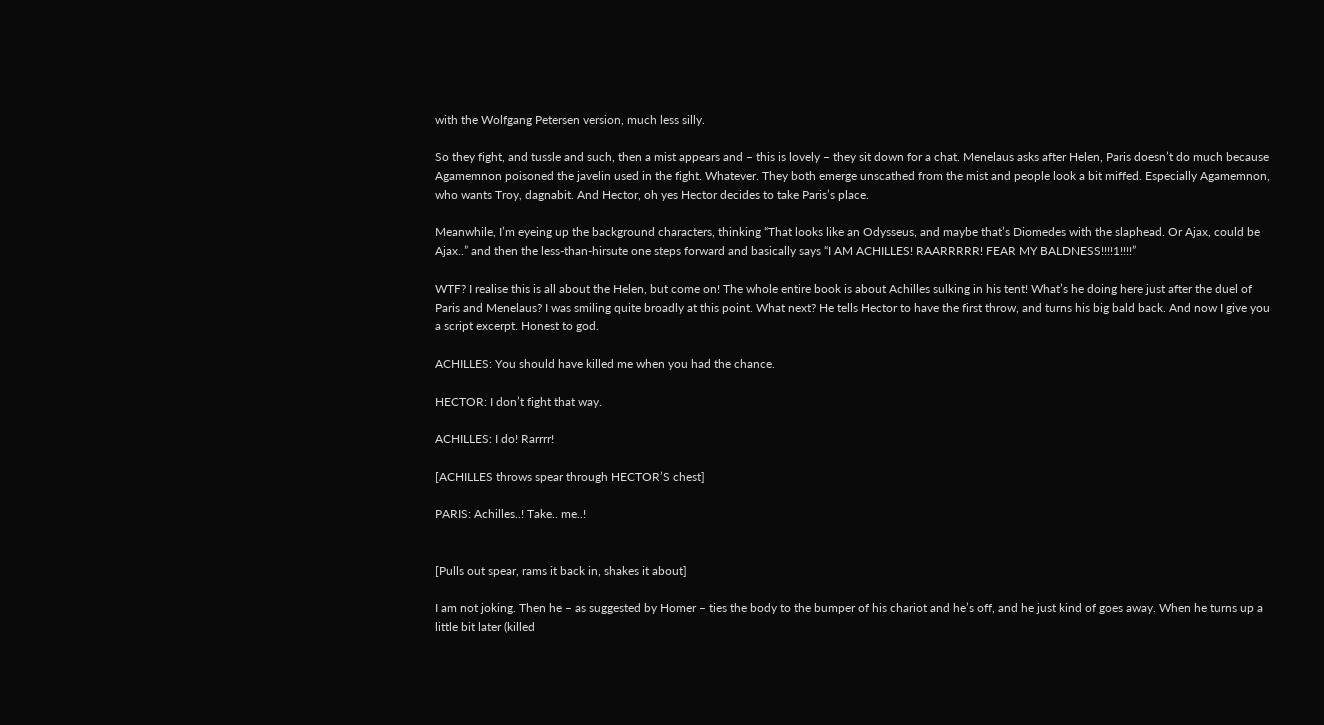with the Wolfgang Petersen version, much less silly.

So they fight, and tussle and such, then a mist appears and – this is lovely – they sit down for a chat. Menelaus asks after Helen, Paris doesn’t do much because Agamemnon poisoned the javelin used in the fight. Whatever. They both emerge unscathed from the mist and people look a bit miffed. Especially Agamemnon, who wants Troy, dagnabit. And Hector, oh yes Hector decides to take Paris’s place.

Meanwhile, I’m eyeing up the background characters, thinking “That looks like an Odysseus, and maybe that’s Diomedes with the slaphead. Or Ajax, could be Ajax..” and then the less-than-hirsute one steps forward and basically says “I AM ACHILLES! RAARRRRR! FEAR MY BALDNESS!!!!1!!!!”

WTF? I realise this is all about the Helen, but come on! The whole entire book is about Achilles sulking in his tent! What’s he doing here just after the duel of Paris and Menelaus? I was smiling quite broadly at this point. What next? He tells Hector to have the first throw, and turns his big bald back. And now I give you a script excerpt. Honest to god.

ACHILLES: You should have killed me when you had the chance.

HECTOR: I don’t fight that way.

ACHILLES: I do! Rarrrr!

[ACHILLES throws spear through HECTOR’S chest]

PARIS: Achilles..! Take.. me..!


[Pulls out spear, rams it back in, shakes it about]

I am not joking. Then he – as suggested by Homer – ties the body to the bumper of his chariot and he’s off, and he just kind of goes away. When he turns up a little bit later (killed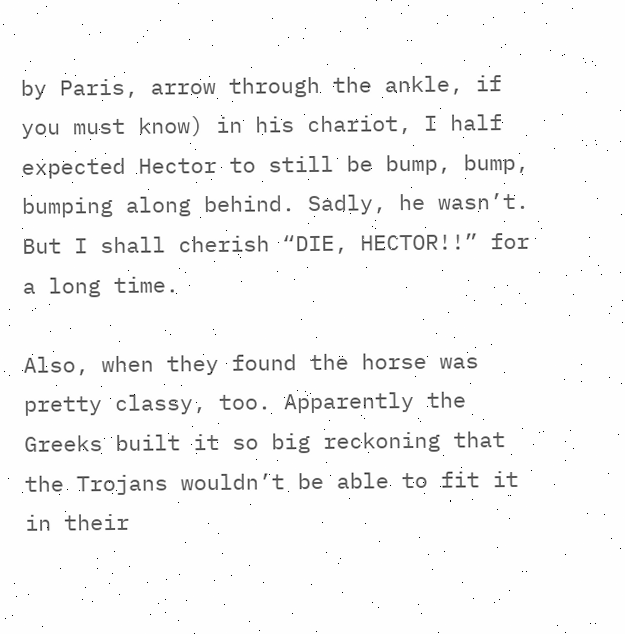by Paris, arrow through the ankle, if you must know) in his chariot, I half expected Hector to still be bump, bump, bumping along behind. Sadly, he wasn’t. But I shall cherish “DIE, HECTOR!!” for a long time.

Also, when they found the horse was pretty classy, too. Apparently the Greeks built it so big reckoning that the Trojans wouldn’t be able to fit it in their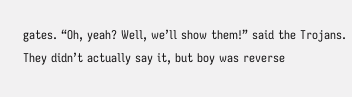gates. “Oh, yeah? Well, we’ll show them!” said the Trojans. They didn’t actually say it, but boy was reverse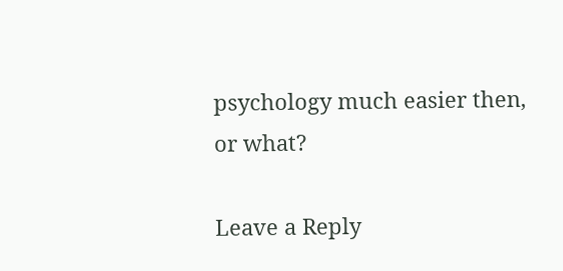psychology much easier then, or what?

Leave a Reply